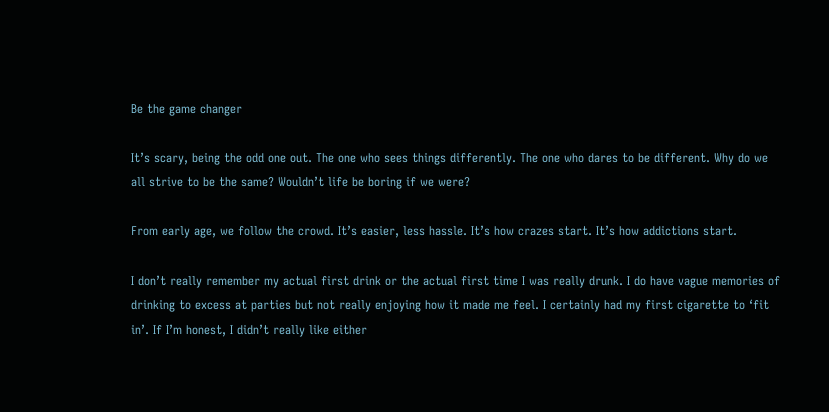Be the game changer

It’s scary, being the odd one out. The one who sees things differently. The one who dares to be different. Why do we all strive to be the same? Wouldn’t life be boring if we were?

From early age, we follow the crowd. It’s easier, less hassle. It’s how crazes start. It’s how addictions start.

I don’t really remember my actual first drink or the actual first time I was really drunk. I do have vague memories of drinking to excess at parties but not really enjoying how it made me feel. I certainly had my first cigarette to ‘fit in’. If I’m honest, I didn’t really like either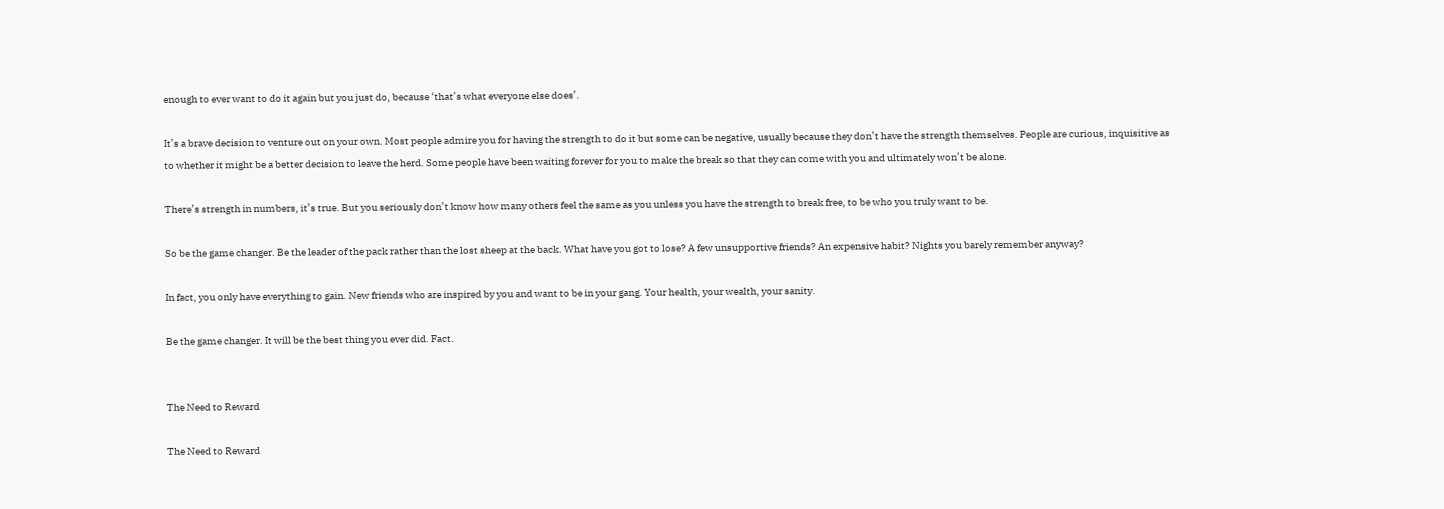enough to ever want to do it again but you just do, because ‘that’s what everyone else does’.

It’s a brave decision to venture out on your own. Most people admire you for having the strength to do it but some can be negative, usually because they don’t have the strength themselves. People are curious, inquisitive as to whether it might be a better decision to leave the herd. Some people have been waiting forever for you to make the break so that they can come with you and ultimately won’t be alone.

There’s strength in numbers, it’s true. But you seriously don’t know how many others feel the same as you unless you have the strength to break free, to be who you truly want to be.

So be the game changer. Be the leader of the pack rather than the lost sheep at the back. What have you got to lose? A few unsupportive friends? An expensive habit? Nights you barely remember anyway?

In fact, you only have everything to gain. New friends who are inspired by you and want to be in your gang. Your health, your wealth, your sanity.

Be the game changer. It will be the best thing you ever did. Fact.


The Need to Reward

The Need to Reward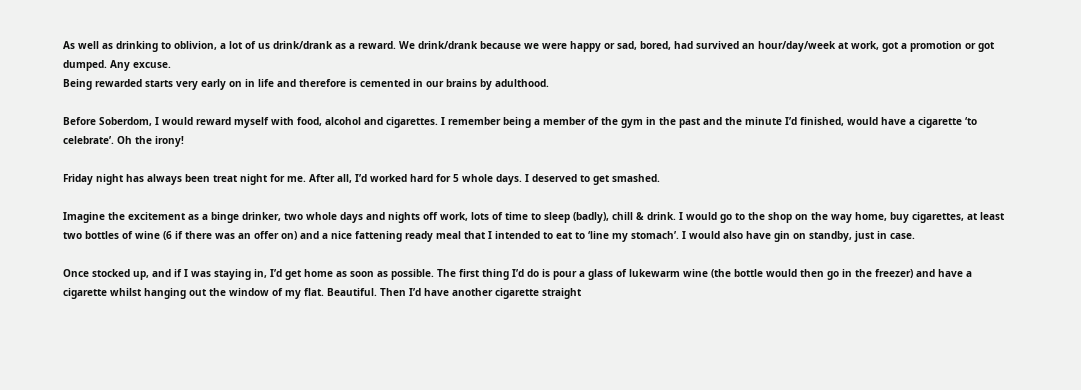As well as drinking to oblivion, a lot of us drink/drank as a reward. We drink/drank because we were happy or sad, bored, had survived an hour/day/week at work, got a promotion or got dumped. Any excuse.
Being rewarded starts very early on in life and therefore is cemented in our brains by adulthood.

Before Soberdom, I would reward myself with food, alcohol and cigarettes. I remember being a member of the gym in the past and the minute I’d finished, would have a cigarette ‘to celebrate’. Oh the irony!

Friday night has always been treat night for me. After all, I’d worked hard for 5 whole days. I deserved to get smashed.

Imagine the excitement as a binge drinker, two whole days and nights off work, lots of time to sleep (badly), chill & drink. I would go to the shop on the way home, buy cigarettes, at least two bottles of wine (6 if there was an offer on) and a nice fattening ready meal that I intended to eat to ‘line my stomach’. I would also have gin on standby, just in case.

Once stocked up, and if I was staying in, I’d get home as soon as possible. The first thing I’d do is pour a glass of lukewarm wine (the bottle would then go in the freezer) and have a cigarette whilst hanging out the window of my flat. Beautiful. Then I’d have another cigarette straight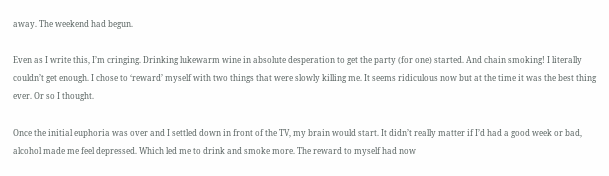away. The weekend had begun.

Even as I write this, I’m cringing. Drinking lukewarm wine in absolute desperation to get the party (for one) started. And chain smoking! I literally couldn’t get enough. I chose to ‘reward’ myself with two things that were slowly killing me. It seems ridiculous now but at the time it was the best thing ever. Or so I thought.

Once the initial euphoria was over and I settled down in front of the TV, my brain would start. It didn’t really matter if I’d had a good week or bad, alcohol made me feel depressed. Which led me to drink and smoke more. The reward to myself had now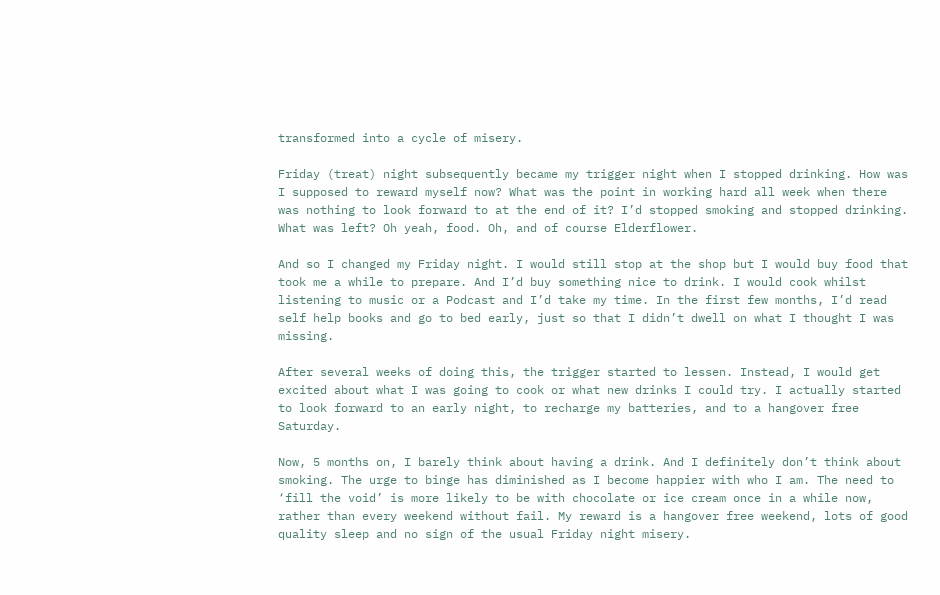transformed into a cycle of misery.

Friday (treat) night subsequently became my trigger night when I stopped drinking. How was I supposed to reward myself now? What was the point in working hard all week when there was nothing to look forward to at the end of it? I’d stopped smoking and stopped drinking. What was left? Oh yeah, food. Oh, and of course Elderflower.

And so I changed my Friday night. I would still stop at the shop but I would buy food that took me a while to prepare. And I’d buy something nice to drink. I would cook whilst listening to music or a Podcast and I’d take my time. In the first few months, I’d read self help books and go to bed early, just so that I didn’t dwell on what I thought I was missing.

After several weeks of doing this, the trigger started to lessen. Instead, I would get excited about what I was going to cook or what new drinks I could try. I actually started to look forward to an early night, to recharge my batteries, and to a hangover free Saturday.

Now, 5 months on, I barely think about having a drink. And I definitely don’t think about smoking. The urge to binge has diminished as I become happier with who I am. The need to ‘fill the void’ is more likely to be with chocolate or ice cream once in a while now, rather than every weekend without fail. My reward is a hangover free weekend, lots of good quality sleep and no sign of the usual Friday night misery.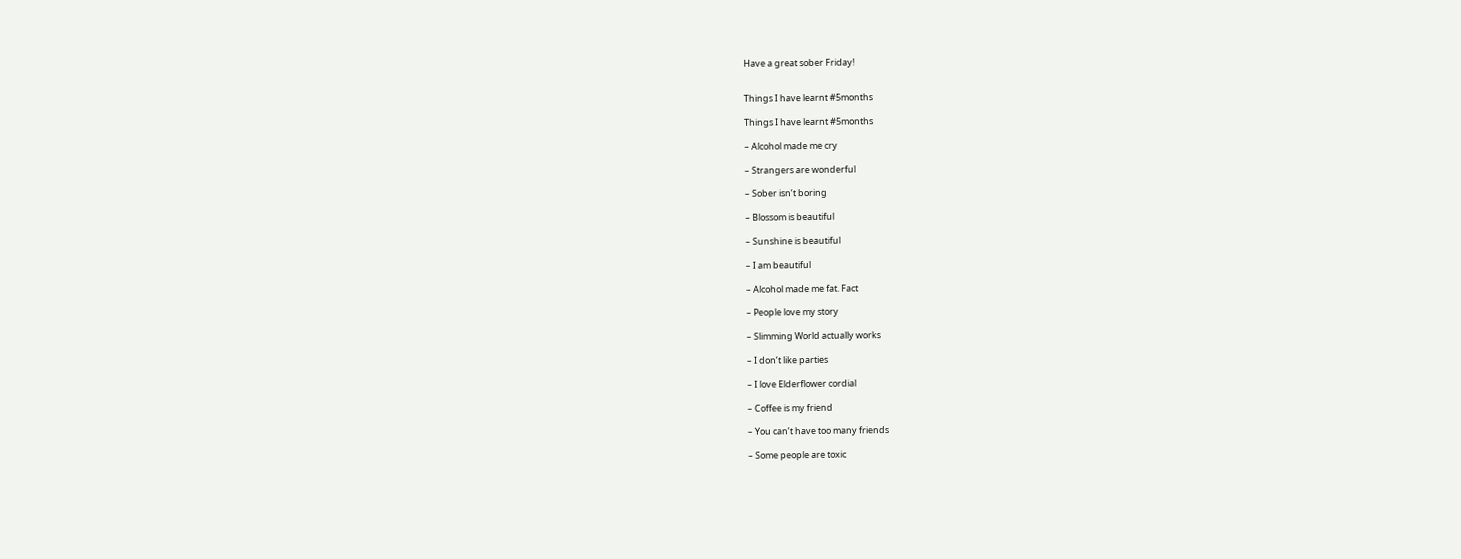Have a great sober Friday!


Things I have learnt #5months

Things I have learnt #5months

– Alcohol made me cry

– Strangers are wonderful

– Sober isn’t boring

– Blossom is beautiful

– Sunshine is beautiful

– I am beautiful

– Alcohol made me fat. Fact

– People love my story

– Slimming World actually works

– I don’t like parties

– I love Elderflower cordial

– Coffee is my friend

– You can’t have too many friends

– Some people are toxic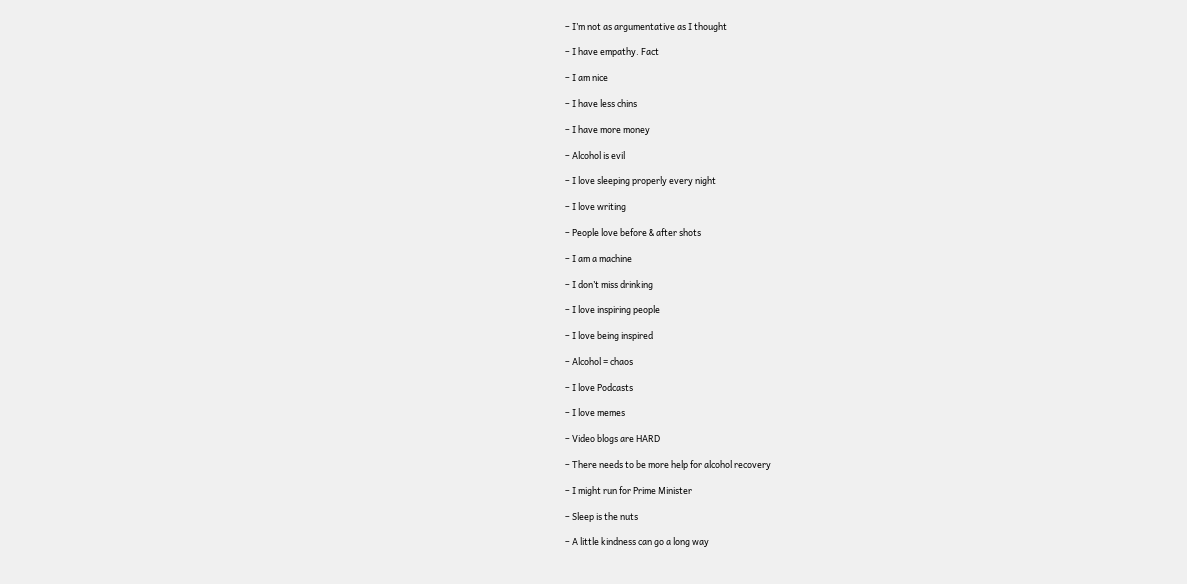– I’m not as argumentative as I thought

– I have empathy. Fact

– I am nice

– I have less chins

– I have more money

– Alcohol is evil

– I love sleeping properly every night

– I love writing

– People love before & after shots

– I am a machine

– I don’t miss drinking

– I love inspiring people

– I love being inspired

– Alcohol = chaos

– I love Podcasts

– I love memes

– Video blogs are HARD

– There needs to be more help for alcohol recovery

– I might run for Prime Minister

– Sleep is the nuts

– A little kindness can go a long way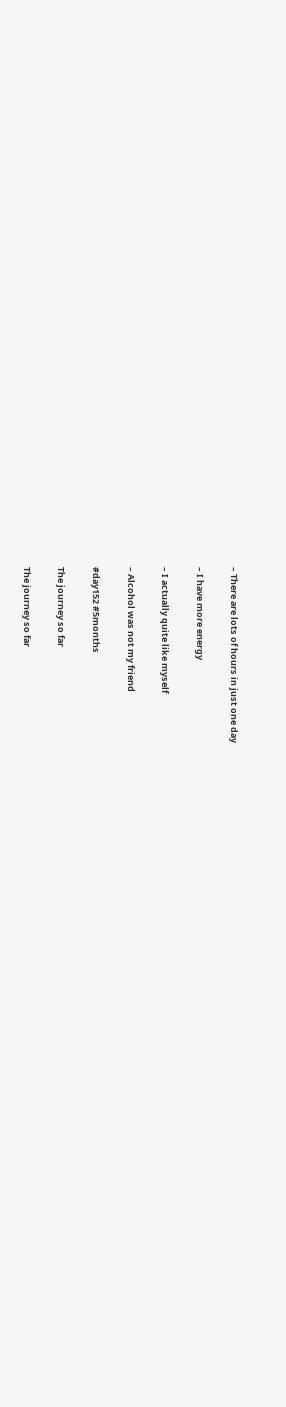– There are lots of hours in just one day

– I have more energy

– I actually quite like myself

– Alcohol was not my friend

#day152 #5months

The journey so far

The journey so far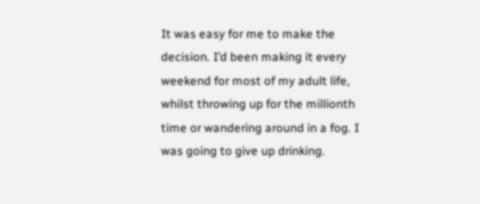It was easy for me to make the decision. I’d been making it every weekend for most of my adult life, whilst throwing up for the millionth time or wandering around in a fog. I was going to give up drinking.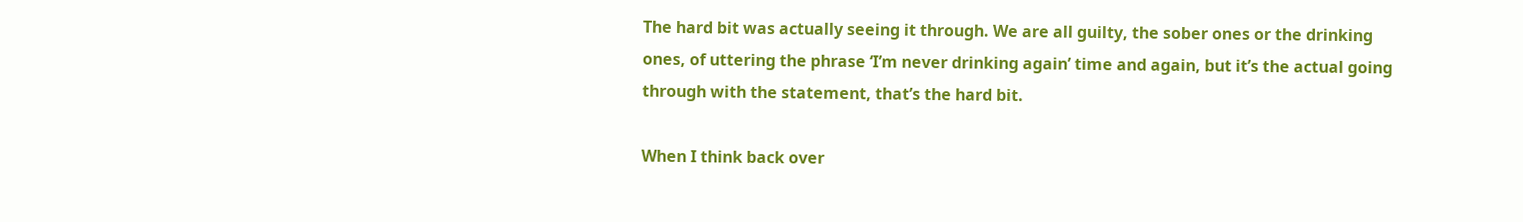The hard bit was actually seeing it through. We are all guilty, the sober ones or the drinking ones, of uttering the phrase ‘I’m never drinking again’ time and again, but it’s the actual going through with the statement, that’s the hard bit.

When I think back over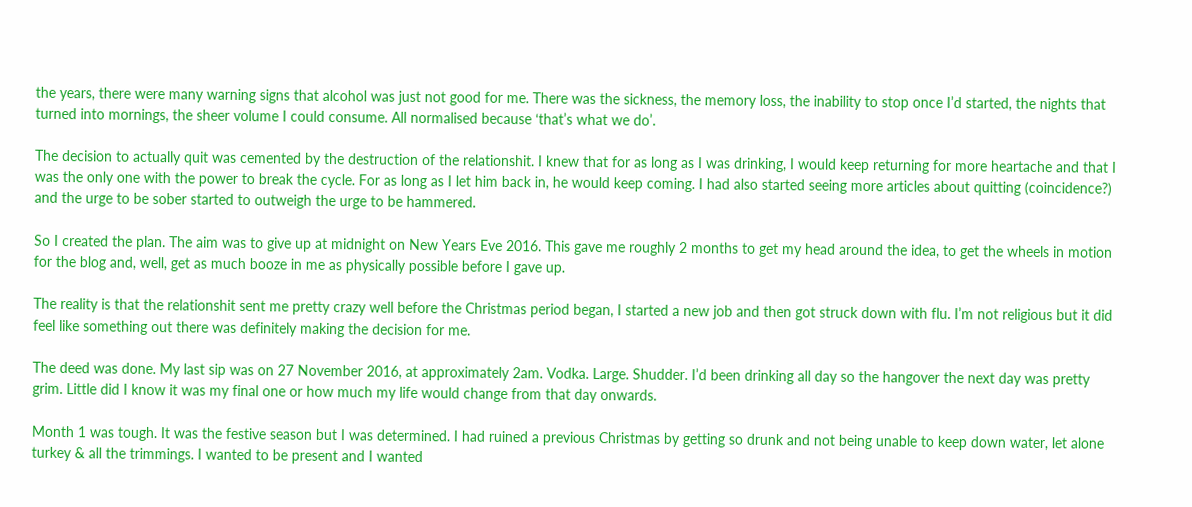the years, there were many warning signs that alcohol was just not good for me. There was the sickness, the memory loss, the inability to stop once I’d started, the nights that turned into mornings, the sheer volume I could consume. All normalised because ‘that’s what we do’.

The decision to actually quit was cemented by the destruction of the relationshit. I knew that for as long as I was drinking, I would keep returning for more heartache and that I was the only one with the power to break the cycle. For as long as I let him back in, he would keep coming. I had also started seeing more articles about quitting (coincidence?) and the urge to be sober started to outweigh the urge to be hammered.

So I created the plan. The aim was to give up at midnight on New Years Eve 2016. This gave me roughly 2 months to get my head around the idea, to get the wheels in motion for the blog and, well, get as much booze in me as physically possible before I gave up.

The reality is that the relationshit sent me pretty crazy well before the Christmas period began, I started a new job and then got struck down with flu. I’m not religious but it did feel like something out there was definitely making the decision for me.

The deed was done. My last sip was on 27 November 2016, at approximately 2am. Vodka. Large. Shudder. I’d been drinking all day so the hangover the next day was pretty grim. Little did I know it was my final one or how much my life would change from that day onwards.

Month 1 was tough. It was the festive season but I was determined. I had ruined a previous Christmas by getting so drunk and not being unable to keep down water, let alone turkey & all the trimmings. I wanted to be present and I wanted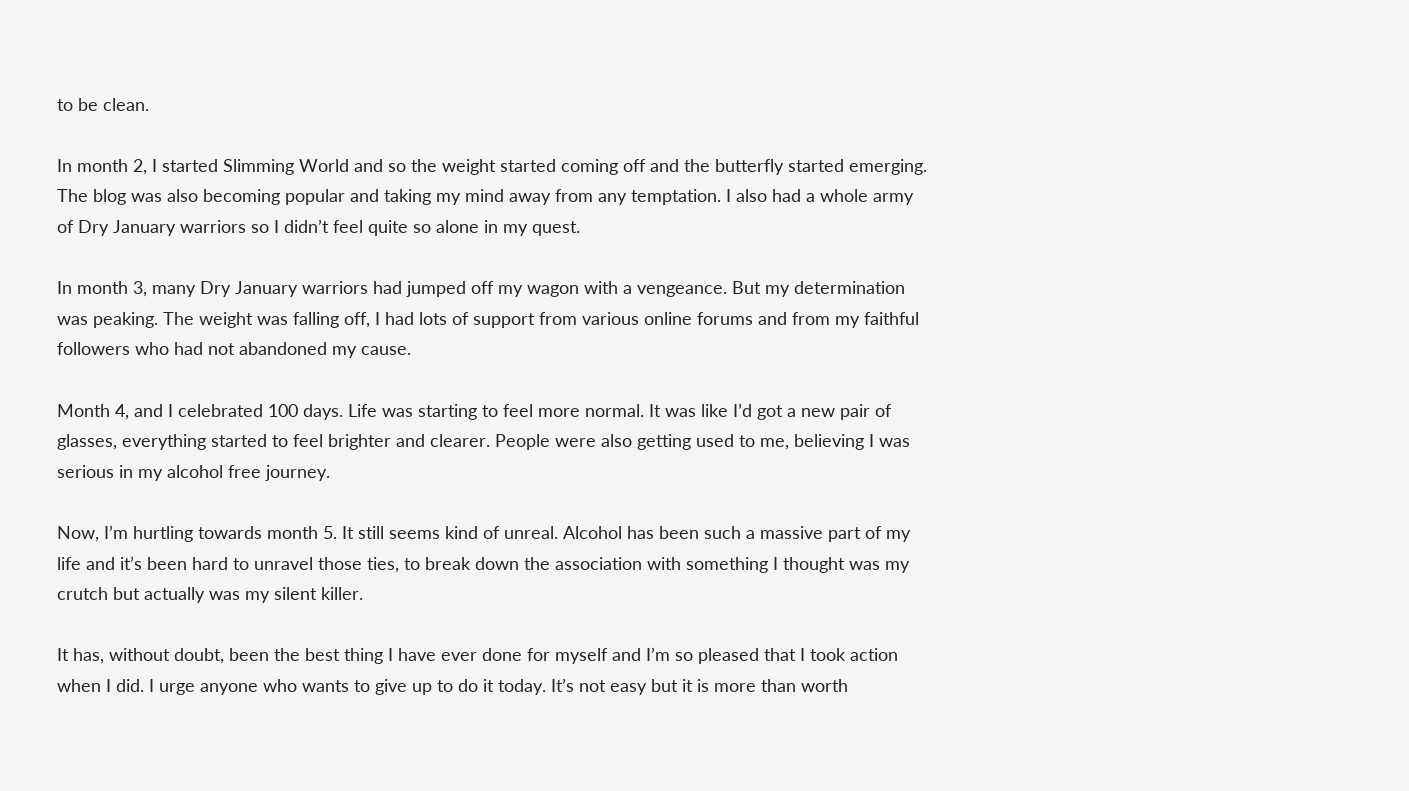to be clean.

In month 2, I started Slimming World and so the weight started coming off and the butterfly started emerging. The blog was also becoming popular and taking my mind away from any temptation. I also had a whole army of Dry January warriors so I didn’t feel quite so alone in my quest.

In month 3, many Dry January warriors had jumped off my wagon with a vengeance. But my determination was peaking. The weight was falling off, I had lots of support from various online forums and from my faithful followers who had not abandoned my cause.

Month 4, and I celebrated 100 days. Life was starting to feel more normal. It was like I’d got a new pair of glasses, everything started to feel brighter and clearer. People were also getting used to me, believing I was serious in my alcohol free journey.

Now, I’m hurtling towards month 5. It still seems kind of unreal. Alcohol has been such a massive part of my life and it’s been hard to unravel those ties, to break down the association with something I thought was my crutch but actually was my silent killer.

It has, without doubt, been the best thing I have ever done for myself and I’m so pleased that I took action when I did. I urge anyone who wants to give up to do it today. It’s not easy but it is more than worth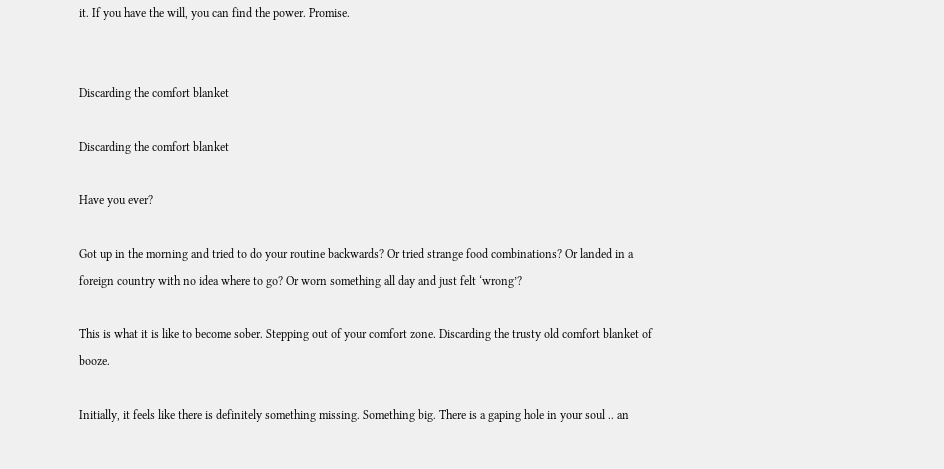it. If you have the will, you can find the power. Promise.


Discarding the comfort blanket

Discarding the comfort blanket

Have you ever?

Got up in the morning and tried to do your routine backwards? Or tried strange food combinations? Or landed in a foreign country with no idea where to go? Or worn something all day and just felt ‘wrong’?

This is what it is like to become sober. Stepping out of your comfort zone. Discarding the trusty old comfort blanket of booze.

Initially, it feels like there is definitely something missing. Something big. There is a gaping hole in your soul .. an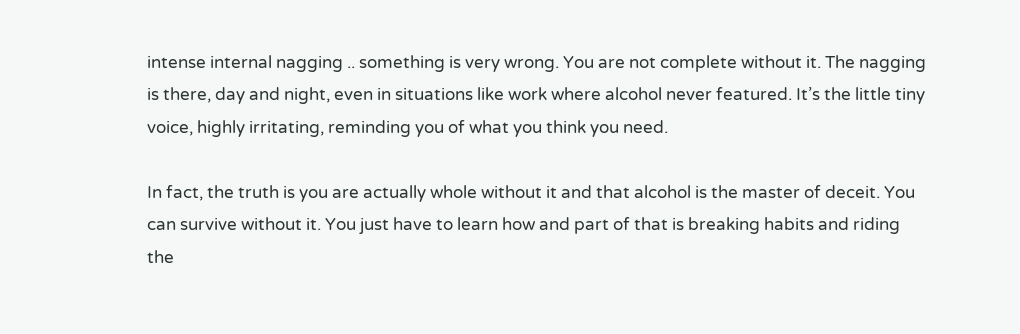intense internal nagging .. something is very wrong. You are not complete without it. The nagging is there, day and night, even in situations like work where alcohol never featured. It’s the little tiny voice, highly irritating, reminding you of what you think you need.

In fact, the truth is you are actually whole without it and that alcohol is the master of deceit. You can survive without it. You just have to learn how and part of that is breaking habits and riding the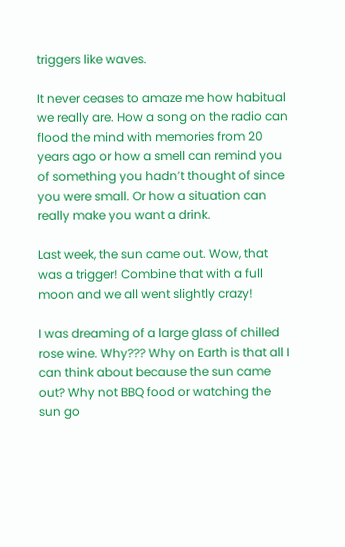triggers like waves.

It never ceases to amaze me how habitual we really are. How a song on the radio can flood the mind with memories from 20 years ago or how a smell can remind you of something you hadn’t thought of since you were small. Or how a situation can really make you want a drink.

Last week, the sun came out. Wow, that was a trigger! Combine that with a full moon and we all went slightly crazy!

I was dreaming of a large glass of chilled rose wine. Why??? Why on Earth is that all I can think about because the sun came out? Why not BBQ food or watching the sun go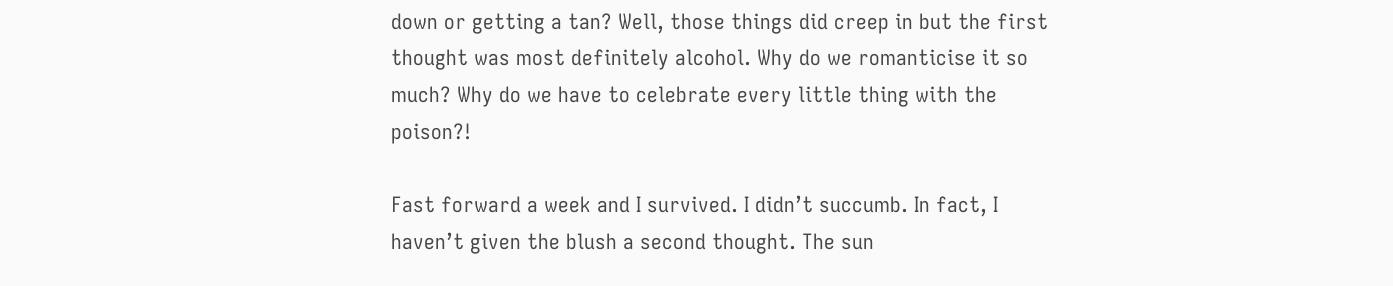down or getting a tan? Well, those things did creep in but the first thought was most definitely alcohol. Why do we romanticise it so much? Why do we have to celebrate every little thing with the poison?!

Fast forward a week and I survived. I didn’t succumb. In fact, I haven’t given the blush a second thought. The sun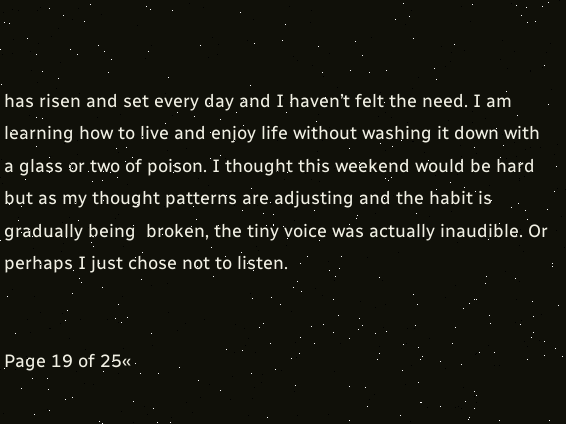has risen and set every day and I haven’t felt the need. I am learning how to live and enjoy life without washing it down with a glass or two of poison. I thought this weekend would be hard but as my thought patterns are adjusting and the habit is gradually being  broken, the tiny voice was actually inaudible. Or perhaps I just chose not to listen.


Page 19 of 25«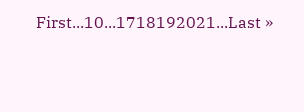First...10...1718192021...Last »